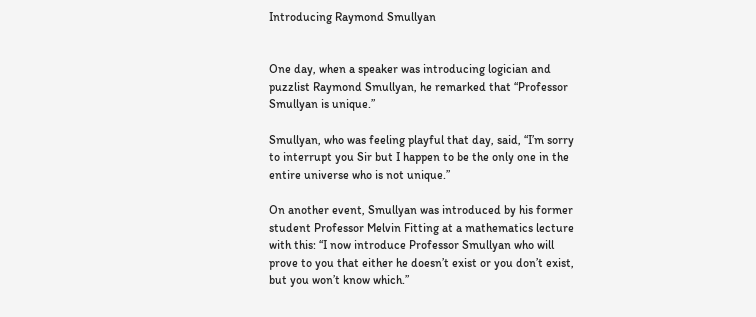Introducing Raymond Smullyan


One day, when a speaker was introducing logician and puzzlist Raymond Smullyan, he remarked that “Professor Smullyan is unique.”

Smullyan, who was feeling playful that day, said, “I’m sorry to interrupt you Sir but I happen to be the only one in the entire universe who is not unique.”

On another event, Smullyan was introduced by his former student Professor Melvin Fitting at a mathematics lecture with this: “I now introduce Professor Smullyan who will prove to you that either he doesn’t exist or you don’t exist, but you won’t know which.”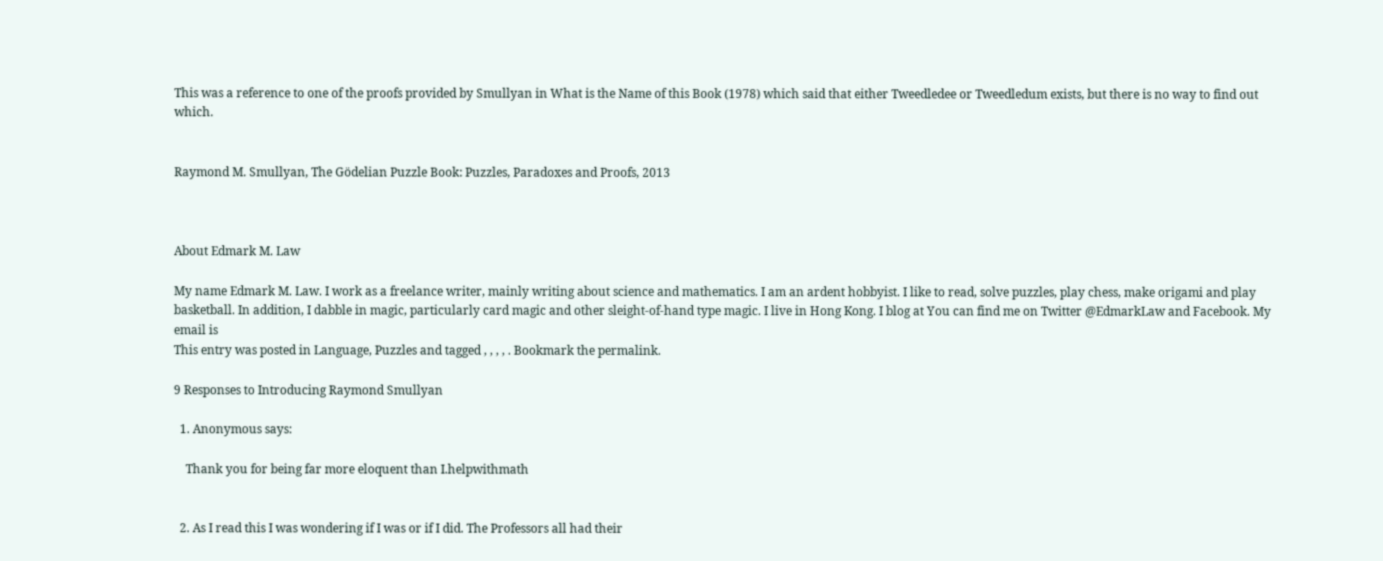This was a reference to one of the proofs provided by Smullyan in What is the Name of this Book (1978) which said that either Tweedledee or Tweedledum exists, but there is no way to find out which.


Raymond M. Smullyan, The Gödelian Puzzle Book: Puzzles, Paradoxes and Proofs, 2013



About Edmark M. Law

My name Edmark M. Law. I work as a freelance writer, mainly writing about science and mathematics. I am an ardent hobbyist. I like to read, solve puzzles, play chess, make origami and play basketball. In addition, I dabble in magic, particularly card magic and other sleight-of-hand type magic. I live in Hong Kong. I blog at You can find me on Twitter @EdmarkLaw and Facebook. My email is
This entry was posted in Language, Puzzles and tagged , , , , . Bookmark the permalink.

9 Responses to Introducing Raymond Smullyan

  1. Anonymous says:

    Thank you for being far more eloquent than I.helpwithmath


  2. As I read this I was wondering if I was or if I did. The Professors all had their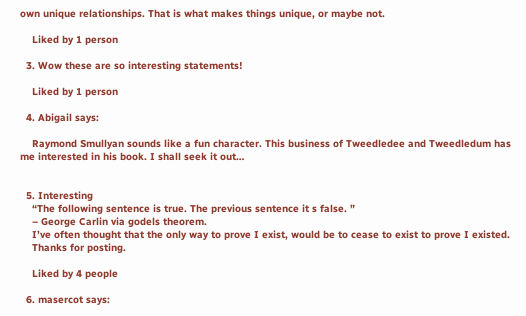own unique relationships. That is what makes things unique, or maybe not.

    Liked by 1 person

  3. Wow these are so interesting statements!

    Liked by 1 person

  4. Abigail says:

    Raymond Smullyan sounds like a fun character. This business of Tweedledee and Tweedledum has me interested in his book. I shall seek it out…


  5. Interesting
    “The following sentence is true. The previous sentence it s false. ”
    – George Carlin via godels theorem.
    I’ve often thought that the only way to prove I exist, would be to cease to exist to prove I existed.
    Thanks for posting.

    Liked by 4 people

  6. masercot says: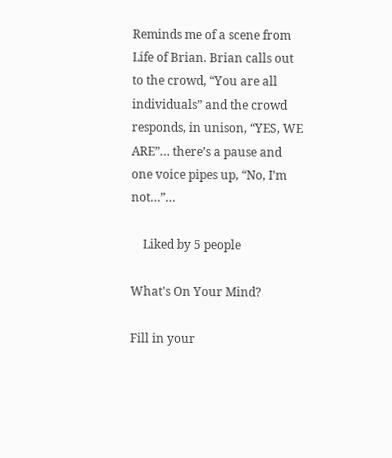Reminds me of a scene from Life of Brian. Brian calls out to the crowd, “You are all individuals” and the crowd responds, in unison, “YES, WE ARE”… there’s a pause and one voice pipes up, “No, I’m not…”…

    Liked by 5 people

What's On Your Mind?

Fill in your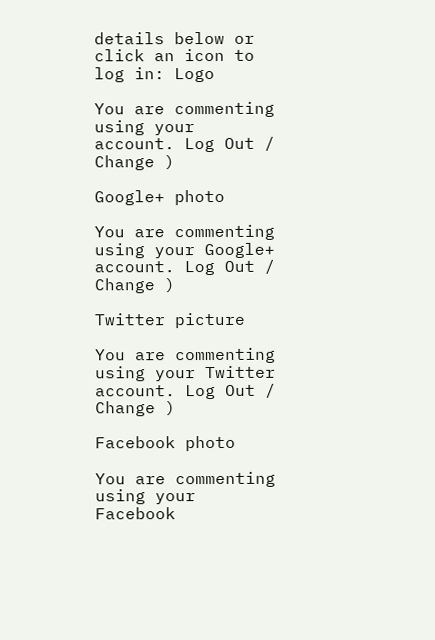details below or click an icon to log in: Logo

You are commenting using your account. Log Out /  Change )

Google+ photo

You are commenting using your Google+ account. Log Out /  Change )

Twitter picture

You are commenting using your Twitter account. Log Out /  Change )

Facebook photo

You are commenting using your Facebook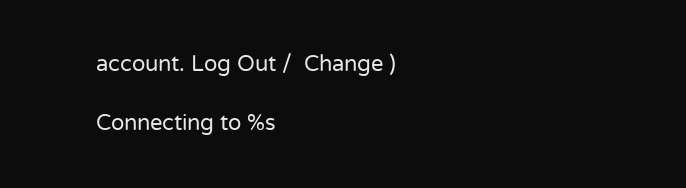account. Log Out /  Change )

Connecting to %s